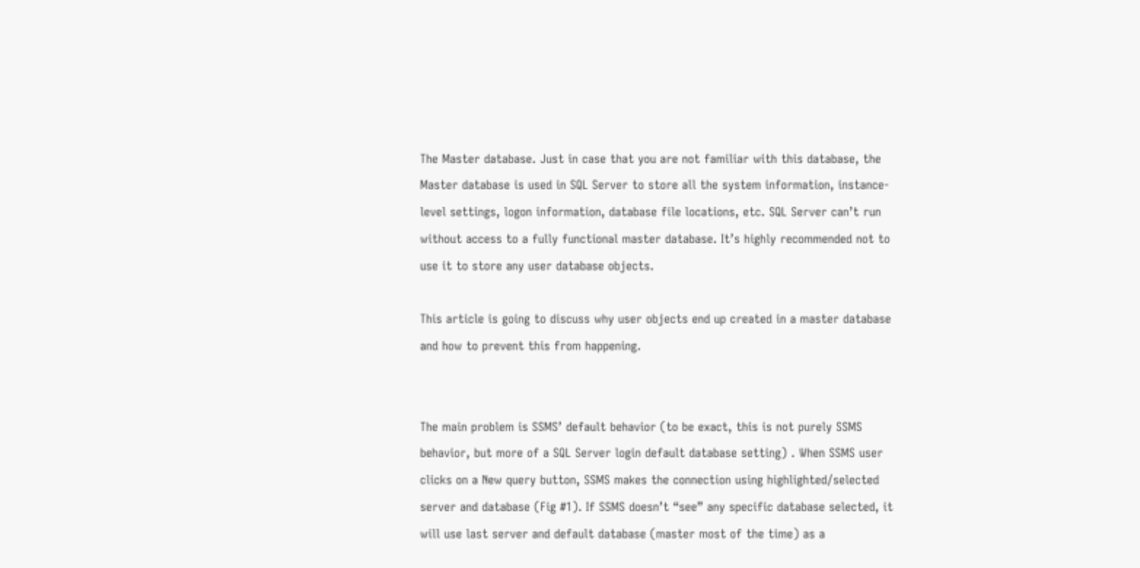The Master database. Just in case that you are not familiar with this database, the Master database is used in SQL Server to store all the system information, instance-level settings, logon information, database file locations, etc. SQL Server can’t run without access to a fully functional master database. It’s highly recommended not to use it to store any user database objects.

This article is going to discuss why user objects end up created in a master database and how to prevent this from happening.


The main problem is SSMS’ default behavior (to be exact, this is not purely SSMS behavior, but more of a SQL Server login default database setting) . When SSMS user clicks on a New query button, SSMS makes the connection using highlighted/selected server and database (Fig #1). If SSMS doesn’t “see” any specific database selected, it will use last server and default database (master most of the time) as a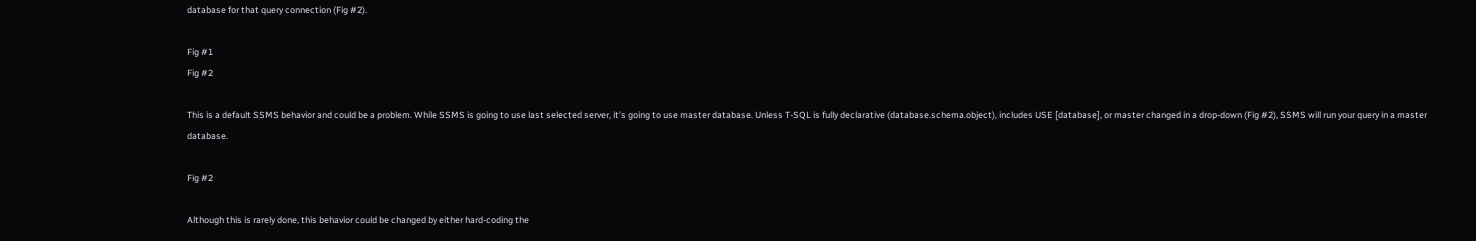database for that query connection (Fig #2).

Fig #1
Fig #2

This is a default SSMS behavior and could be a problem. While SSMS is going to use last selected server, it’s going to use master database. Unless T-SQL is fully declarative (database.schema.object), includes USE [database], or master changed in a drop-down (Fig #2), SSMS will run your query in a master database.

Fig #2

Although this is rarely done, this behavior could be changed by either hard-coding the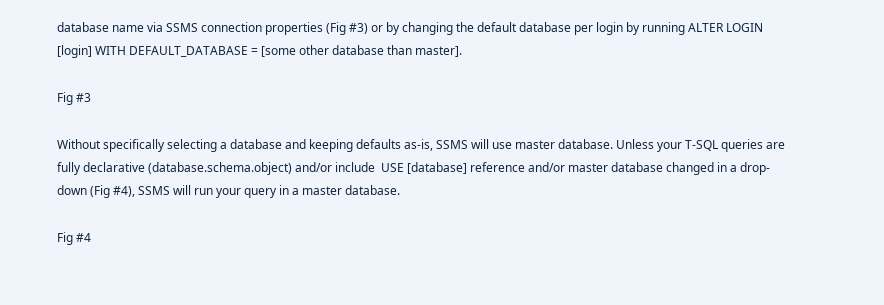database name via SSMS connection properties (Fig #3) or by changing the default database per login by running ALTER LOGIN [login] WITH DEFAULT_DATABASE = [some other database than master].

Fig #3

Without specifically selecting a database and keeping defaults as-is, SSMS will use master database. Unless your T-SQL queries are fully declarative (database.schema.object) and/or include  USE [database] reference and/or master database changed in a drop-down (Fig #4), SSMS will run your query in a master database.

Fig #4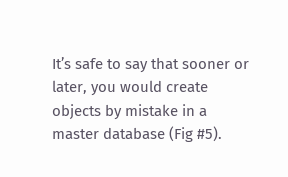It’s safe to say that sooner or later, you would create objects by mistake in a master database (Fig #5).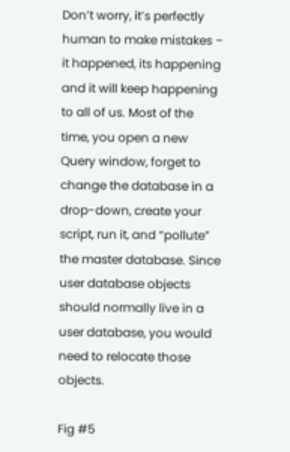Don’t worry, it’s perfectly human to make mistakes – it happened, its happening and it will keep happening to all of us. Most of the time, you open a new Query window, forget to change the database in a drop-down, create your script, run it, and “pollute” the master database. Since user database objects should normally live in a user database, you would need to relocate those objects.

Fig #5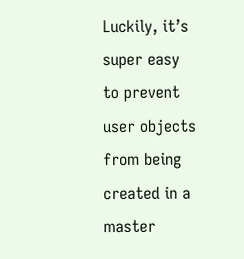Luckily, it’s super easy to prevent user objects from being created in a master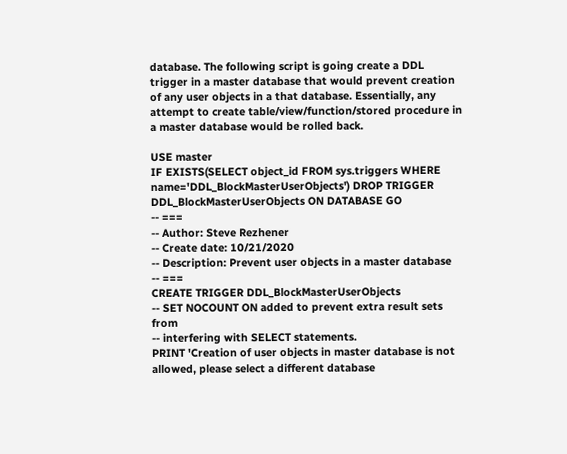database. The following script is going create a DDL trigger in a master database that would prevent creation of any user objects in a that database. Essentially, any attempt to create table/view/function/stored procedure in a master database would be rolled back.

USE master
IF EXISTS(SELECT object_id FROM sys.triggers WHERE name='DDL_BlockMasterUserObjects') DROP TRIGGER DDL_BlockMasterUserObjects ON DATABASE GO
-- ===
-- Author: Steve Rezhener
-- Create date: 10/21/2020
-- Description: Prevent user objects in a master database
-- ===
CREATE TRIGGER DDL_BlockMasterUserObjects
-- SET NOCOUNT ON added to prevent extra result sets from
-- interfering with SELECT statements.
PRINT 'Creation of user objects in master database is not allowed, please select a different database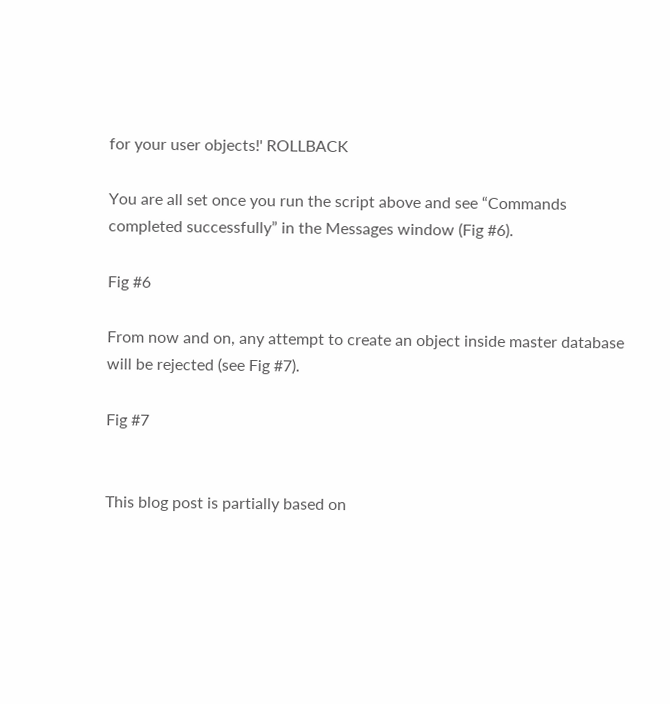for your user objects!' ROLLBACK

You are all set once you run the script above and see “Commands completed successfully” in the Messages window (Fig #6).

Fig #6

From now and on, any attempt to create an object inside master database will be rejected (see Fig #7).

Fig #7


This blog post is partially based on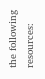the following resources: